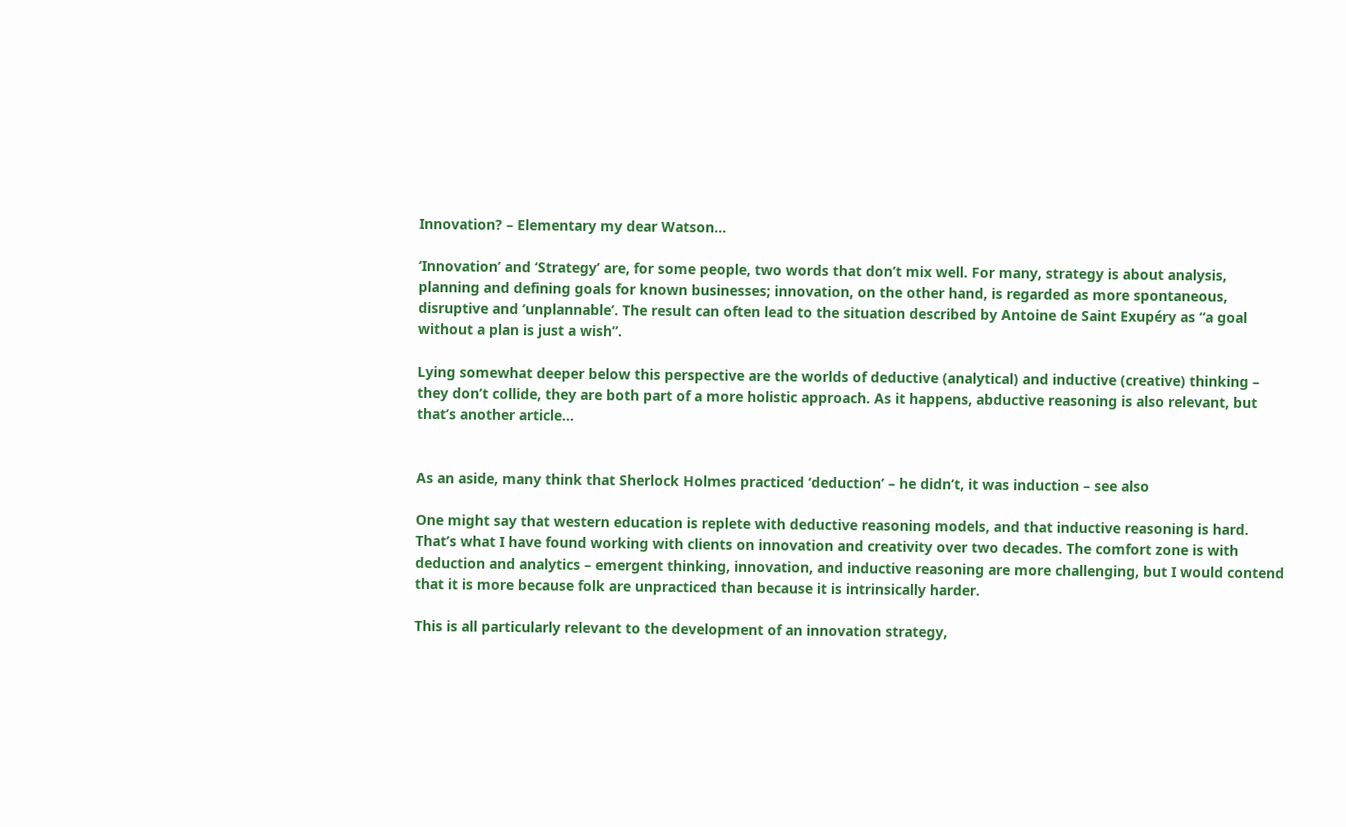Innovation? – Elementary my dear Watson…

‘Innovation’ and ‘Strategy’ are, for some people, two words that don’t mix well. For many, strategy is about analysis, planning and defining goals for known businesses; innovation, on the other hand, is regarded as more spontaneous, disruptive and ‘unplannable’. The result can often lead to the situation described by Antoine de Saint Exupéry as “a goal without a plan is just a wish”.

Lying somewhat deeper below this perspective are the worlds of deductive (analytical) and inductive (creative) thinking – they don’t collide, they are both part of a more holistic approach. As it happens, abductive reasoning is also relevant, but that’s another article…


As an aside, many think that Sherlock Holmes practiced ‘deduction’ – he didn’t, it was induction – see also

One might say that western education is replete with deductive reasoning models, and that inductive reasoning is hard. That’s what I have found working with clients on innovation and creativity over two decades. The comfort zone is with deduction and analytics – emergent thinking, innovation, and inductive reasoning are more challenging, but I would contend that it is more because folk are unpracticed than because it is intrinsically harder.

This is all particularly relevant to the development of an innovation strategy,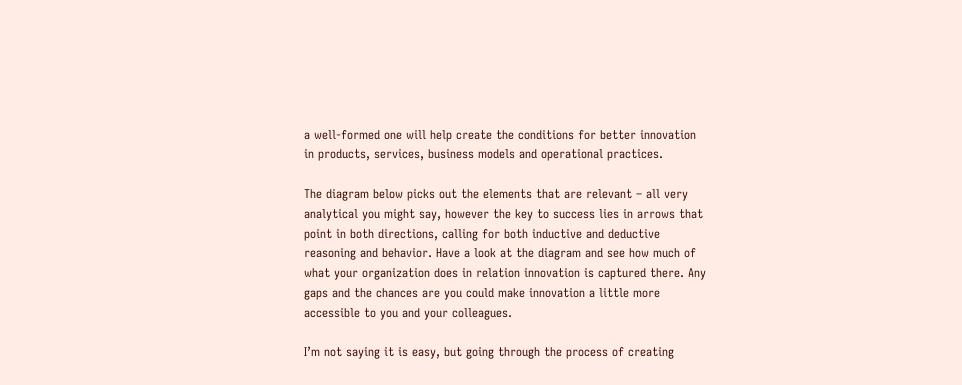a well-formed one will help create the conditions for better innovation in products, services, business models and operational practices.

The diagram below picks out the elements that are relevant – all very analytical you might say, however the key to success lies in arrows that point in both directions, calling for both inductive and deductive reasoning and behavior. Have a look at the diagram and see how much of what your organization does in relation innovation is captured there. Any gaps and the chances are you could make innovation a little more accessible to you and your colleagues.

I’m not saying it is easy, but going through the process of creating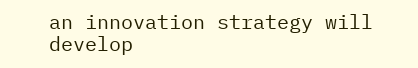an innovation strategy will develop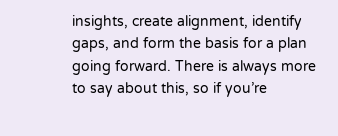insights, create alignment, identify gaps, and form the basis for a plan going forward. There is always more to say about this, so if you’re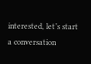interested, let’s start a conversation